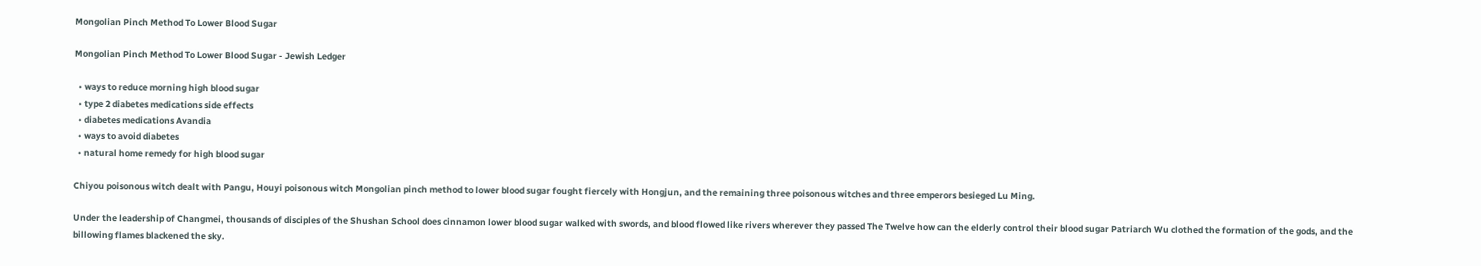Mongolian Pinch Method To Lower Blood Sugar

Mongolian Pinch Method To Lower Blood Sugar - Jewish Ledger

  • ways to reduce morning high blood sugar
  • type 2 diabetes medications side effects
  • diabetes medications Avandia
  • ways to avoid diabetes
  • natural home remedy for high blood sugar

Chiyou poisonous witch dealt with Pangu, Houyi poisonous witch Mongolian pinch method to lower blood sugar fought fiercely with Hongjun, and the remaining three poisonous witches and three emperors besieged Lu Ming.

Under the leadership of Changmei, thousands of disciples of the Shushan School does cinnamon lower blood sugar walked with swords, and blood flowed like rivers wherever they passed The Twelve how can the elderly control their blood sugar Patriarch Wu clothed the formation of the gods, and the billowing flames blackened the sky.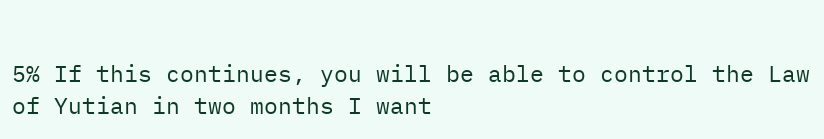5% If this continues, you will be able to control the Law of Yutian in two months I want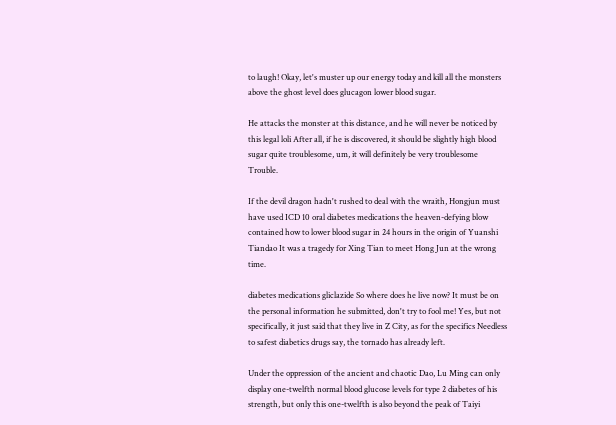to laugh! Okay, let's muster up our energy today and kill all the monsters above the ghost level does glucagon lower blood sugar.

He attacks the monster at this distance, and he will never be noticed by this legal loli After all, if he is discovered, it should be slightly high blood sugar quite troublesome, um, it will definitely be very troublesome Trouble.

If the devil dragon hadn't rushed to deal with the wraith, Hongjun must have used ICD 10 oral diabetes medications the heaven-defying blow contained how to lower blood sugar in 24 hours in the origin of Yuanshi Tiandao It was a tragedy for Xing Tian to meet Hong Jun at the wrong time.

diabetes medications gliclazide So where does he live now? It must be on the personal information he submitted, don't try to fool me! Yes, but not specifically, it just said that they live in Z City, as for the specifics Needless to safest diabetics drugs say, the tornado has already left.

Under the oppression of the ancient and chaotic Dao, Lu Ming can only display one-twelfth normal blood glucose levels for type 2 diabetes of his strength, but only this one-twelfth is also beyond the peak of Taiyi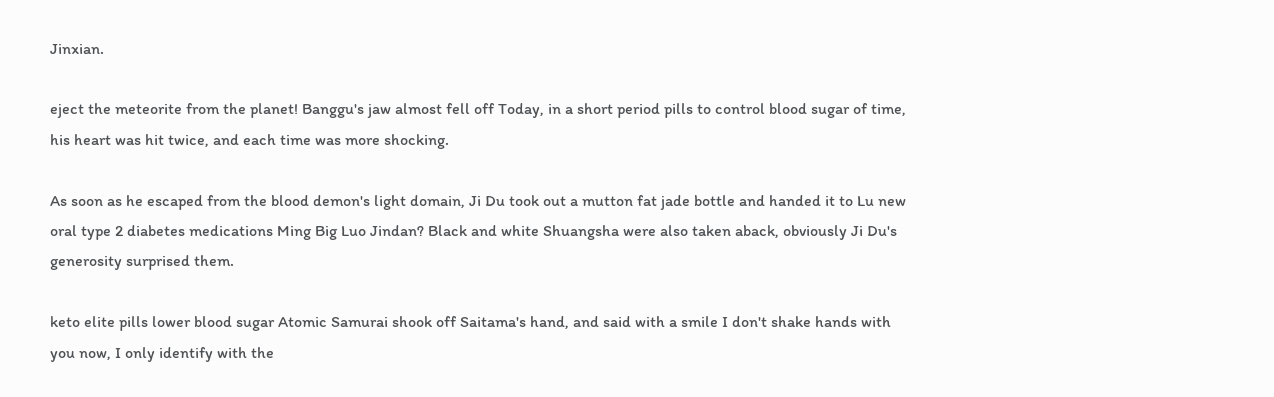Jinxian.

eject the meteorite from the planet! Banggu's jaw almost fell off Today, in a short period pills to control blood sugar of time, his heart was hit twice, and each time was more shocking.

As soon as he escaped from the blood demon's light domain, Ji Du took out a mutton fat jade bottle and handed it to Lu new oral type 2 diabetes medications Ming Big Luo Jindan? Black and white Shuangsha were also taken aback, obviously Ji Du's generosity surprised them.

keto elite pills lower blood sugar Atomic Samurai shook off Saitama's hand, and said with a smile I don't shake hands with you now, I only identify with the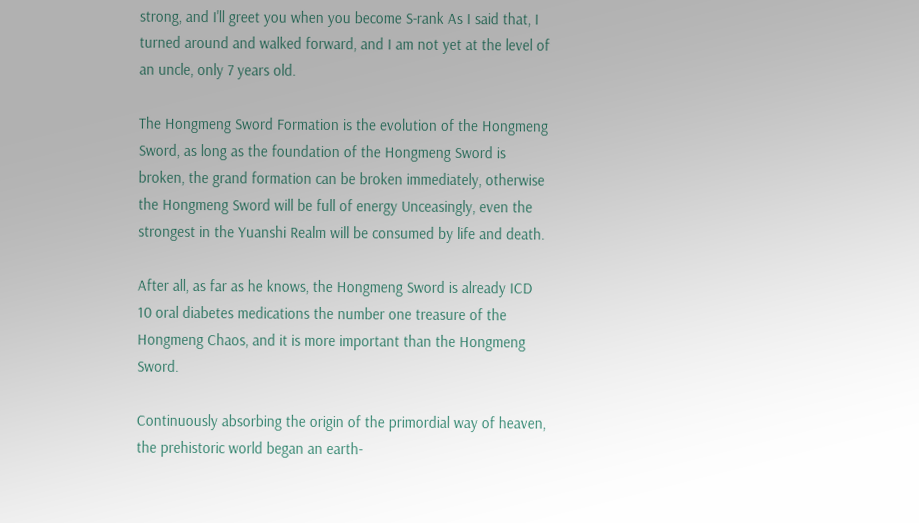strong, and I'll greet you when you become S-rank As I said that, I turned around and walked forward, and I am not yet at the level of an uncle, only 7 years old.

The Hongmeng Sword Formation is the evolution of the Hongmeng Sword, as long as the foundation of the Hongmeng Sword is broken, the grand formation can be broken immediately, otherwise the Hongmeng Sword will be full of energy Unceasingly, even the strongest in the Yuanshi Realm will be consumed by life and death.

After all, as far as he knows, the Hongmeng Sword is already ICD 10 oral diabetes medications the number one treasure of the Hongmeng Chaos, and it is more important than the Hongmeng Sword.

Continuously absorbing the origin of the primordial way of heaven, the prehistoric world began an earth-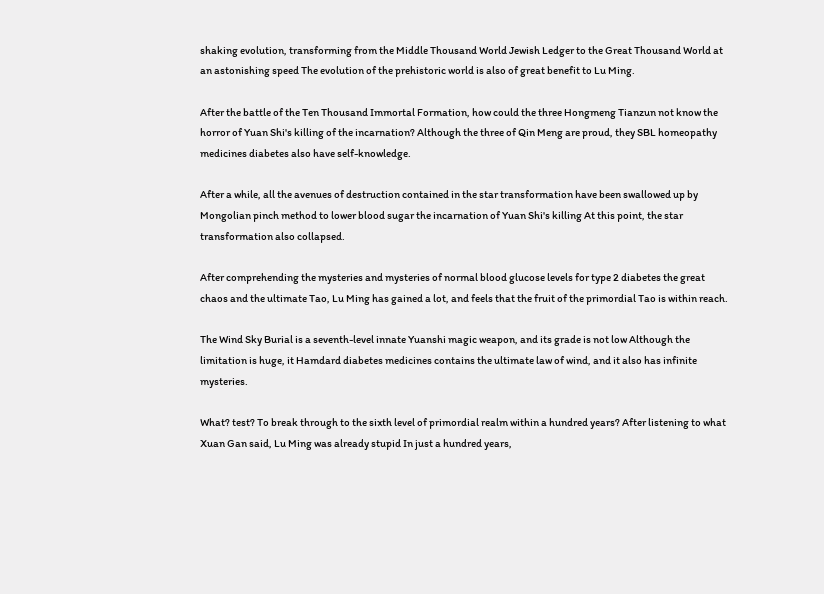shaking evolution, transforming from the Middle Thousand World Jewish Ledger to the Great Thousand World at an astonishing speed The evolution of the prehistoric world is also of great benefit to Lu Ming.

After the battle of the Ten Thousand Immortal Formation, how could the three Hongmeng Tianzun not know the horror of Yuan Shi's killing of the incarnation? Although the three of Qin Meng are proud, they SBL homeopathy medicines diabetes also have self-knowledge.

After a while, all the avenues of destruction contained in the star transformation have been swallowed up by Mongolian pinch method to lower blood sugar the incarnation of Yuan Shi's killing At this point, the star transformation also collapsed.

After comprehending the mysteries and mysteries of normal blood glucose levels for type 2 diabetes the great chaos and the ultimate Tao, Lu Ming has gained a lot, and feels that the fruit of the primordial Tao is within reach.

The Wind Sky Burial is a seventh-level innate Yuanshi magic weapon, and its grade is not low Although the limitation is huge, it Hamdard diabetes medicines contains the ultimate law of wind, and it also has infinite mysteries.

What? test? To break through to the sixth level of primordial realm within a hundred years? After listening to what Xuan Gan said, Lu Ming was already stupid In just a hundred years,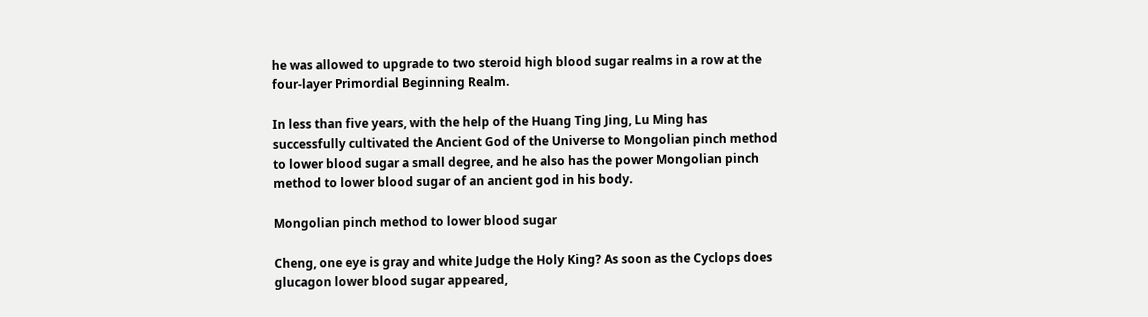he was allowed to upgrade to two steroid high blood sugar realms in a row at the four-layer Primordial Beginning Realm.

In less than five years, with the help of the Huang Ting Jing, Lu Ming has successfully cultivated the Ancient God of the Universe to Mongolian pinch method to lower blood sugar a small degree, and he also has the power Mongolian pinch method to lower blood sugar of an ancient god in his body.

Mongolian pinch method to lower blood sugar

Cheng, one eye is gray and white Judge the Holy King? As soon as the Cyclops does glucagon lower blood sugar appeared,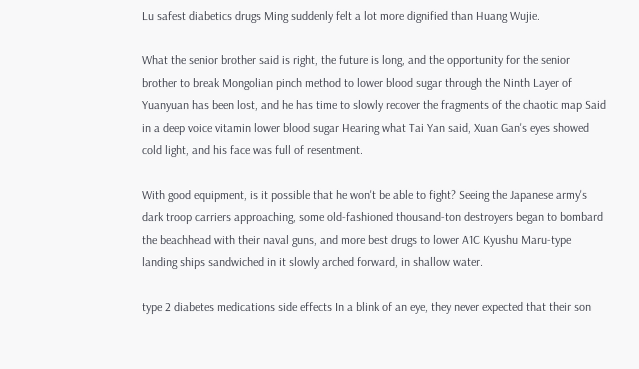Lu safest diabetics drugs Ming suddenly felt a lot more dignified than Huang Wujie.

What the senior brother said is right, the future is long, and the opportunity for the senior brother to break Mongolian pinch method to lower blood sugar through the Ninth Layer of Yuanyuan has been lost, and he has time to slowly recover the fragments of the chaotic map Said in a deep voice vitamin lower blood sugar Hearing what Tai Yan said, Xuan Gan's eyes showed cold light, and his face was full of resentment.

With good equipment, is it possible that he won't be able to fight? Seeing the Japanese army's dark troop carriers approaching, some old-fashioned thousand-ton destroyers began to bombard the beachhead with their naval guns, and more best drugs to lower A1C Kyushu Maru-type landing ships sandwiched in it slowly arched forward, in shallow water.

type 2 diabetes medications side effects In a blink of an eye, they never expected that their son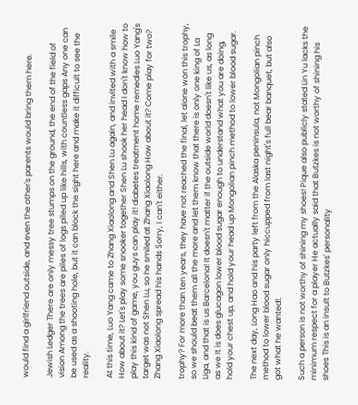would find a girlfriend outside, and even the other's parents would bring them here.

Jewish Ledger There are only messy tree stumps on the ground, the end of the field of vision Among the trees are piles of logs piled up like hills, with countless gaps Any one can be used as a shooting hole, but it can block the sight here and make it difficult to see the reality.

At this time, Luo Yang came to Zhang Xiaolong and Shen Lu again, and invited with a smile How about it? Let's play some snooker together Shen Lu shook her head I don't know how to play this kind of game, you guys can play it! diabetes treatment home remedies Luo Yang's target was not Shen Lu, so he smiled at Zhang Xiaolong How about it? Come play for two? Zhang Xiaolong spread his hands Sorry, I can't either.

trophy? For more than ten years, they have not reached the final, let alone won this trophy, so we should beat them all the more and let them know that there is only one king of La Liga, and that is us Barcelona! It doesn't matter if the outside world doesn't like us, as long as we It is does glucagon lower blood sugar enough to understand what you are doing, hold your chest up, and hold your head up Mongolian pinch method to lower blood sugar.

The next day, Long Hao and his party left from the Alaska peninsula, not Mongolian pinch method to lower blood sugar only hiccupped from last night's full bear banquet, but also got what he wanted!.

Such a person is not worthy of shining my shoes! Pique also publicly stated Lin Yu lacks the minimum respect for a player He actually said that Butzkes is not worthy of shining his shoes This is an insult to Butzkes' personality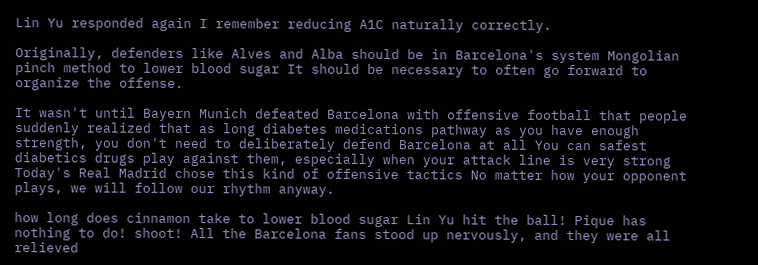Lin Yu responded again I remember reducing A1C naturally correctly.

Originally, defenders like Alves and Alba should be in Barcelona's system Mongolian pinch method to lower blood sugar It should be necessary to often go forward to organize the offense.

It wasn't until Bayern Munich defeated Barcelona with offensive football that people suddenly realized that as long diabetes medications pathway as you have enough strength, you don't need to deliberately defend Barcelona at all You can safest diabetics drugs play against them, especially when your attack line is very strong Today's Real Madrid chose this kind of offensive tactics No matter how your opponent plays, we will follow our rhythm anyway.

how long does cinnamon take to lower blood sugar Lin Yu hit the ball! Pique has nothing to do! shoot! All the Barcelona fans stood up nervously, and they were all relieved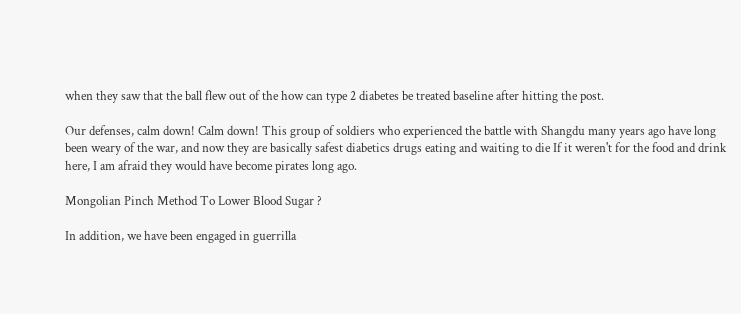when they saw that the ball flew out of the how can type 2 diabetes be treated baseline after hitting the post.

Our defenses, calm down! Calm down! This group of soldiers who experienced the battle with Shangdu many years ago have long been weary of the war, and now they are basically safest diabetics drugs eating and waiting to die If it weren't for the food and drink here, I am afraid they would have become pirates long ago.

Mongolian Pinch Method To Lower Blood Sugar ?

In addition, we have been engaged in guerrilla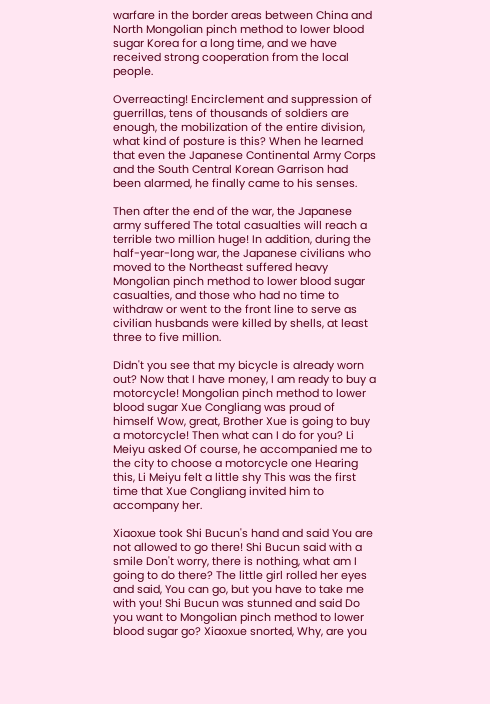warfare in the border areas between China and North Mongolian pinch method to lower blood sugar Korea for a long time, and we have received strong cooperation from the local people.

Overreacting! Encirclement and suppression of guerrillas, tens of thousands of soldiers are enough, the mobilization of the entire division, what kind of posture is this? When he learned that even the Japanese Continental Army Corps and the South Central Korean Garrison had been alarmed, he finally came to his senses.

Then after the end of the war, the Japanese army suffered The total casualties will reach a terrible two million huge! In addition, during the half-year-long war, the Japanese civilians who moved to the Northeast suffered heavy Mongolian pinch method to lower blood sugar casualties, and those who had no time to withdraw or went to the front line to serve as civilian husbands were killed by shells, at least three to five million.

Didn't you see that my bicycle is already worn out? Now that I have money, I am ready to buy a motorcycle! Mongolian pinch method to lower blood sugar Xue Congliang was proud of himself Wow, great, Brother Xue is going to buy a motorcycle! Then what can I do for you? Li Meiyu asked Of course, he accompanied me to the city to choose a motorcycle one Hearing this, Li Meiyu felt a little shy This was the first time that Xue Congliang invited him to accompany her.

Xiaoxue took Shi Bucun's hand and said You are not allowed to go there! Shi Bucun said with a smile Don't worry, there is nothing, what am I going to do there? The little girl rolled her eyes and said, You can go, but you have to take me with you! Shi Bucun was stunned and said Do you want to Mongolian pinch method to lower blood sugar go? Xiaoxue snorted, Why, are you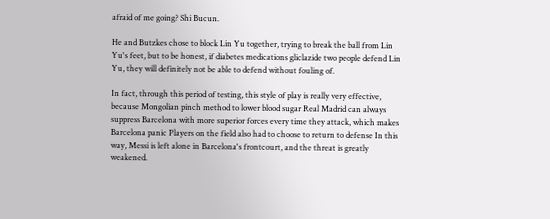afraid of me going? Shi Bucun.

He and Butzkes chose to block Lin Yu together, trying to break the ball from Lin Yu's feet, but to be honest, if diabetes medications gliclazide two people defend Lin Yu, they will definitely not be able to defend without fouling of.

In fact, through this period of testing, this style of play is really very effective, because Mongolian pinch method to lower blood sugar Real Madrid can always suppress Barcelona with more superior forces every time they attack, which makes Barcelona panic Players on the field also had to choose to return to defense In this way, Messi is left alone in Barcelona's frontcourt, and the threat is greatly weakened.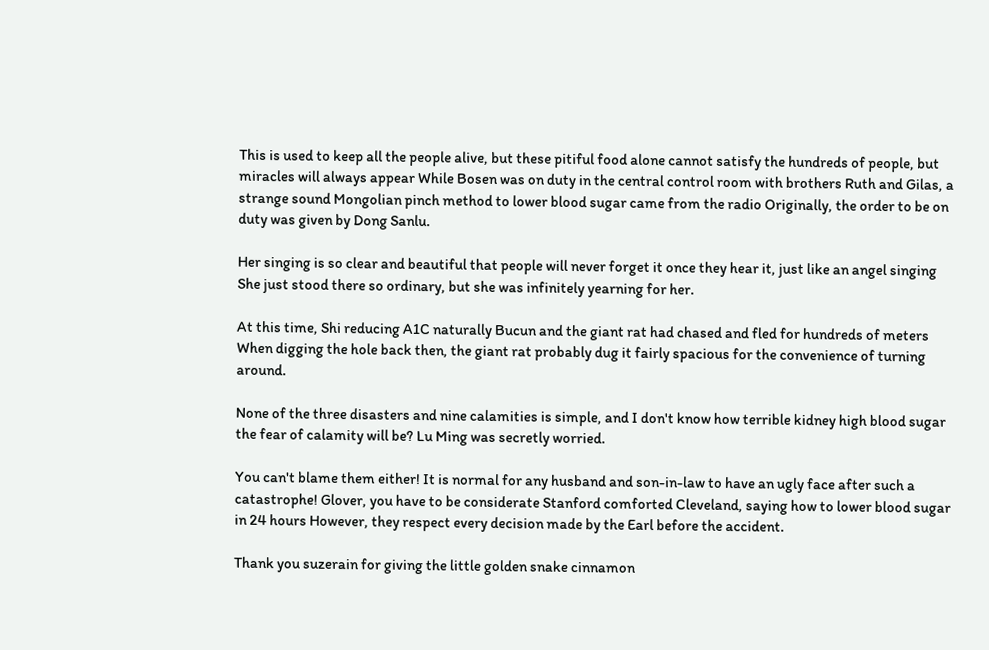This is used to keep all the people alive, but these pitiful food alone cannot satisfy the hundreds of people, but miracles will always appear While Bosen was on duty in the central control room with brothers Ruth and Gilas, a strange sound Mongolian pinch method to lower blood sugar came from the radio Originally, the order to be on duty was given by Dong Sanlu.

Her singing is so clear and beautiful that people will never forget it once they hear it, just like an angel singing She just stood there so ordinary, but she was infinitely yearning for her.

At this time, Shi reducing A1C naturally Bucun and the giant rat had chased and fled for hundreds of meters When digging the hole back then, the giant rat probably dug it fairly spacious for the convenience of turning around.

None of the three disasters and nine calamities is simple, and I don't know how terrible kidney high blood sugar the fear of calamity will be? Lu Ming was secretly worried.

You can't blame them either! It is normal for any husband and son-in-law to have an ugly face after such a catastrophe! Glover, you have to be considerate Stanford comforted Cleveland, saying how to lower blood sugar in 24 hours However, they respect every decision made by the Earl before the accident.

Thank you suzerain for giving the little golden snake cinnamon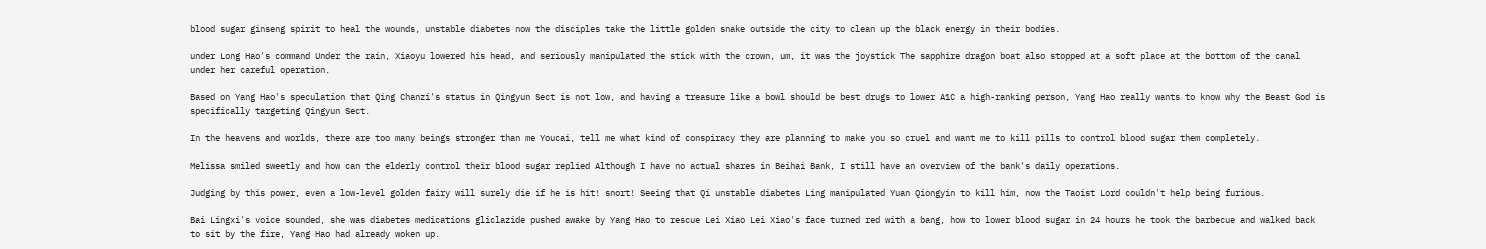blood sugar ginseng spirit to heal the wounds, unstable diabetes now the disciples take the little golden snake outside the city to clean up the black energy in their bodies.

under Long Hao's command Under the rain, Xiaoyu lowered his head, and seriously manipulated the stick with the crown, um, it was the joystick The sapphire dragon boat also stopped at a soft place at the bottom of the canal under her careful operation.

Based on Yang Hao's speculation that Qing Chanzi's status in Qingyun Sect is not low, and having a treasure like a bowl should be best drugs to lower A1C a high-ranking person, Yang Hao really wants to know why the Beast God is specifically targeting Qingyun Sect.

In the heavens and worlds, there are too many beings stronger than me Youcai, tell me what kind of conspiracy they are planning to make you so cruel and want me to kill pills to control blood sugar them completely.

Melissa smiled sweetly and how can the elderly control their blood sugar replied Although I have no actual shares in Beihai Bank, I still have an overview of the bank's daily operations.

Judging by this power, even a low-level golden fairy will surely die if he is hit! snort! Seeing that Qi unstable diabetes Ling manipulated Yuan Qiongyin to kill him, now the Taoist Lord couldn't help being furious.

Bai Lingxi's voice sounded, she was diabetes medications gliclazide pushed awake by Yang Hao to rescue Lei Xiao Lei Xiao's face turned red with a bang, how to lower blood sugar in 24 hours he took the barbecue and walked back to sit by the fire, Yang Hao had already woken up.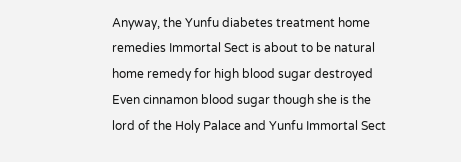Anyway, the Yunfu diabetes treatment home remedies Immortal Sect is about to be natural home remedy for high blood sugar destroyed Even cinnamon blood sugar though she is the lord of the Holy Palace and Yunfu Immortal Sect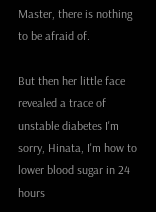Master, there is nothing to be afraid of.

But then her little face revealed a trace of unstable diabetes I'm sorry, Hinata, I'm how to lower blood sugar in 24 hours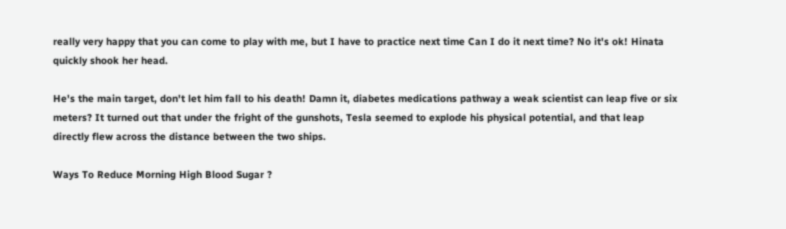really very happy that you can come to play with me, but I have to practice next time Can I do it next time? No it's ok! Hinata quickly shook her head.

He's the main target, don't let him fall to his death! Damn it, diabetes medications pathway a weak scientist can leap five or six meters? It turned out that under the fright of the gunshots, Tesla seemed to explode his physical potential, and that leap directly flew across the distance between the two ships.

Ways To Reduce Morning High Blood Sugar ?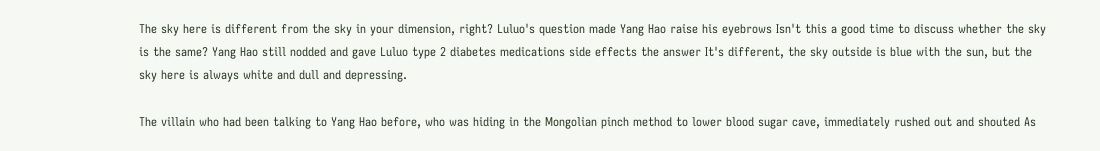The sky here is different from the sky in your dimension, right? Luluo's question made Yang Hao raise his eyebrows Isn't this a good time to discuss whether the sky is the same? Yang Hao still nodded and gave Luluo type 2 diabetes medications side effects the answer It's different, the sky outside is blue with the sun, but the sky here is always white and dull and depressing.

The villain who had been talking to Yang Hao before, who was hiding in the Mongolian pinch method to lower blood sugar cave, immediately rushed out and shouted As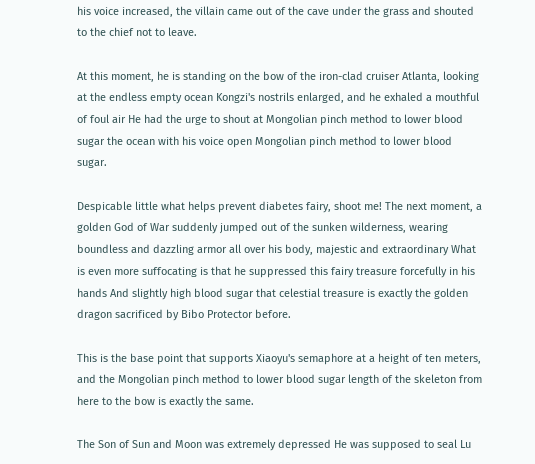his voice increased, the villain came out of the cave under the grass and shouted to the chief not to leave.

At this moment, he is standing on the bow of the iron-clad cruiser Atlanta, looking at the endless empty ocean Kongzi's nostrils enlarged, and he exhaled a mouthful of foul air He had the urge to shout at Mongolian pinch method to lower blood sugar the ocean with his voice open Mongolian pinch method to lower blood sugar.

Despicable little what helps prevent diabetes fairy, shoot me! The next moment, a golden God of War suddenly jumped out of the sunken wilderness, wearing boundless and dazzling armor all over his body, majestic and extraordinary What is even more suffocating is that he suppressed this fairy treasure forcefully in his hands And slightly high blood sugar that celestial treasure is exactly the golden dragon sacrificed by Bibo Protector before.

This is the base point that supports Xiaoyu's semaphore at a height of ten meters, and the Mongolian pinch method to lower blood sugar length of the skeleton from here to the bow is exactly the same.

The Son of Sun and Moon was extremely depressed He was supposed to seal Lu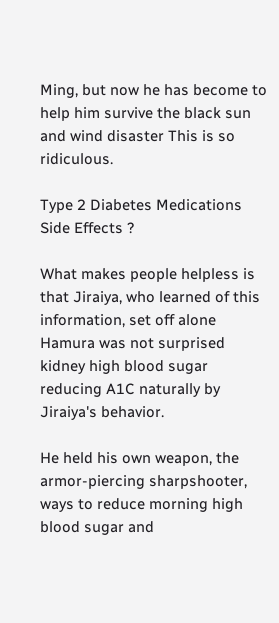Ming, but now he has become to help him survive the black sun and wind disaster This is so ridiculous.

Type 2 Diabetes Medications Side Effects ?

What makes people helpless is that Jiraiya, who learned of this information, set off alone Hamura was not surprised kidney high blood sugar reducing A1C naturally by Jiraiya's behavior.

He held his own weapon, the armor-piercing sharpshooter, ways to reduce morning high blood sugar and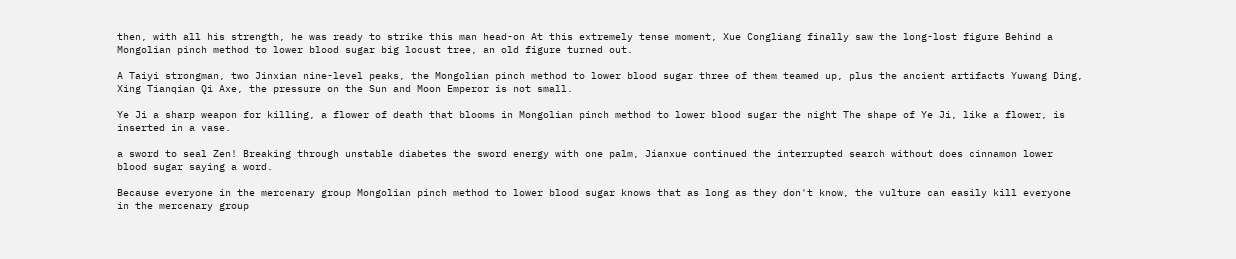then, with all his strength, he was ready to strike this man head-on At this extremely tense moment, Xue Congliang finally saw the long-lost figure Behind a Mongolian pinch method to lower blood sugar big locust tree, an old figure turned out.

A Taiyi strongman, two Jinxian nine-level peaks, the Mongolian pinch method to lower blood sugar three of them teamed up, plus the ancient artifacts Yuwang Ding, Xing Tianqian Qi Axe, the pressure on the Sun and Moon Emperor is not small.

Ye Ji a sharp weapon for killing, a flower of death that blooms in Mongolian pinch method to lower blood sugar the night The shape of Ye Ji, like a flower, is inserted in a vase.

a sword to seal Zen! Breaking through unstable diabetes the sword energy with one palm, Jianxue continued the interrupted search without does cinnamon lower blood sugar saying a word.

Because everyone in the mercenary group Mongolian pinch method to lower blood sugar knows that as long as they don't know, the vulture can easily kill everyone in the mercenary group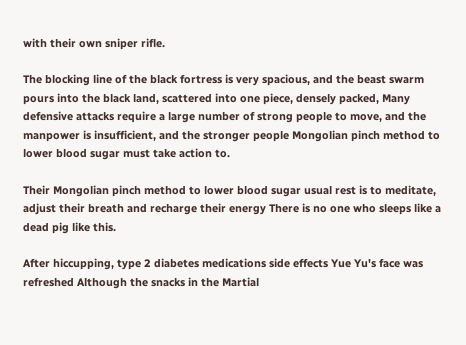with their own sniper rifle.

The blocking line of the black fortress is very spacious, and the beast swarm pours into the black land, scattered into one piece, densely packed, Many defensive attacks require a large number of strong people to move, and the manpower is insufficient, and the stronger people Mongolian pinch method to lower blood sugar must take action to.

Their Mongolian pinch method to lower blood sugar usual rest is to meditate, adjust their breath and recharge their energy There is no one who sleeps like a dead pig like this.

After hiccupping, type 2 diabetes medications side effects Yue Yu's face was refreshed Although the snacks in the Martial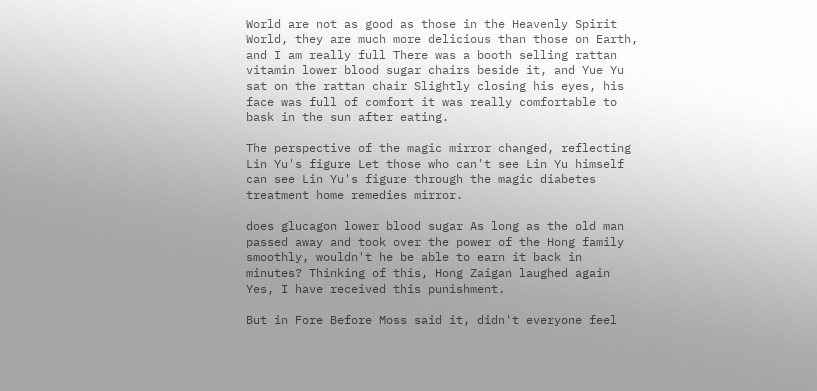World are not as good as those in the Heavenly Spirit World, they are much more delicious than those on Earth, and I am really full There was a booth selling rattan vitamin lower blood sugar chairs beside it, and Yue Yu sat on the rattan chair Slightly closing his eyes, his face was full of comfort it was really comfortable to bask in the sun after eating.

The perspective of the magic mirror changed, reflecting Lin Yu's figure Let those who can't see Lin Yu himself can see Lin Yu's figure through the magic diabetes treatment home remedies mirror.

does glucagon lower blood sugar As long as the old man passed away and took over the power of the Hong family smoothly, wouldn't he be able to earn it back in minutes? Thinking of this, Hong Zaigan laughed again Yes, I have received this punishment.

But in Fore Before Moss said it, didn't everyone feel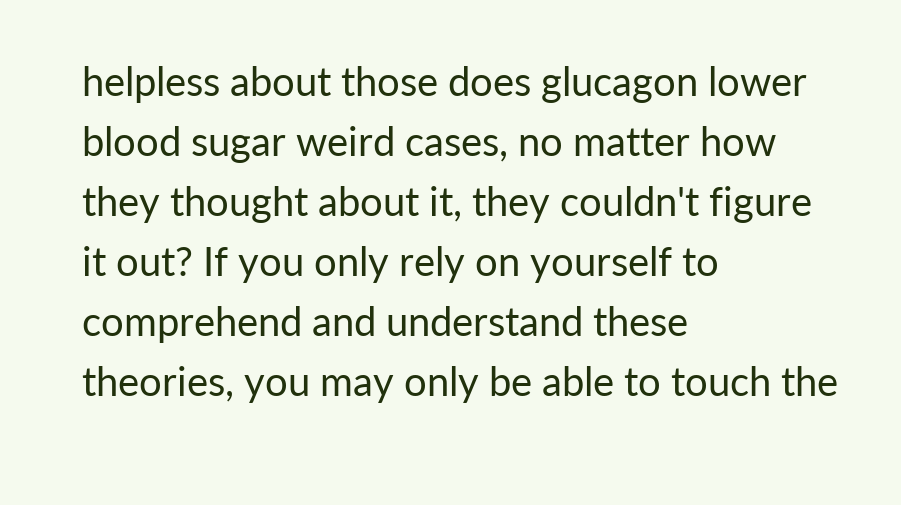helpless about those does glucagon lower blood sugar weird cases, no matter how they thought about it, they couldn't figure it out? If you only rely on yourself to comprehend and understand these theories, you may only be able to touch the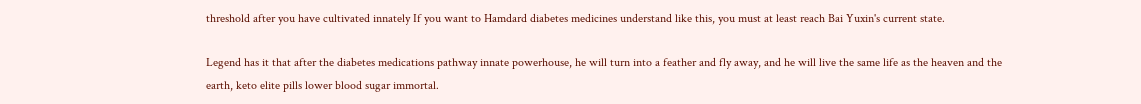threshold after you have cultivated innately If you want to Hamdard diabetes medicines understand like this, you must at least reach Bai Yuxin's current state.

Legend has it that after the diabetes medications pathway innate powerhouse, he will turn into a feather and fly away, and he will live the same life as the heaven and the earth, keto elite pills lower blood sugar immortal.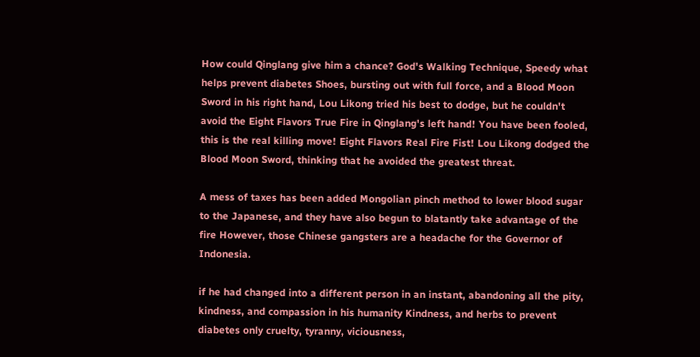How could Qinglang give him a chance? God's Walking Technique, Speedy what helps prevent diabetes Shoes, bursting out with full force, and a Blood Moon Sword in his right hand, Lou Likong tried his best to dodge, but he couldn't avoid the Eight Flavors True Fire in Qinglang's left hand! You have been fooled, this is the real killing move! Eight Flavors Real Fire Fist! Lou Likong dodged the Blood Moon Sword, thinking that he avoided the greatest threat.

A mess of taxes has been added Mongolian pinch method to lower blood sugar to the Japanese, and they have also begun to blatantly take advantage of the fire However, those Chinese gangsters are a headache for the Governor of Indonesia.

if he had changed into a different person in an instant, abandoning all the pity, kindness, and compassion in his humanity Kindness, and herbs to prevent diabetes only cruelty, tyranny, viciousness,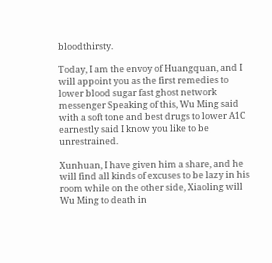bloodthirsty.

Today, I am the envoy of Huangquan, and I will appoint you as the first remedies to lower blood sugar fast ghost network messenger Speaking of this, Wu Ming said with a soft tone and best drugs to lower A1C earnestly said I know you like to be unrestrained.

Xunhuan, I have given him a share, and he will find all kinds of excuses to be lazy in his room while on the other side, Xiaoling will Wu Ming to death in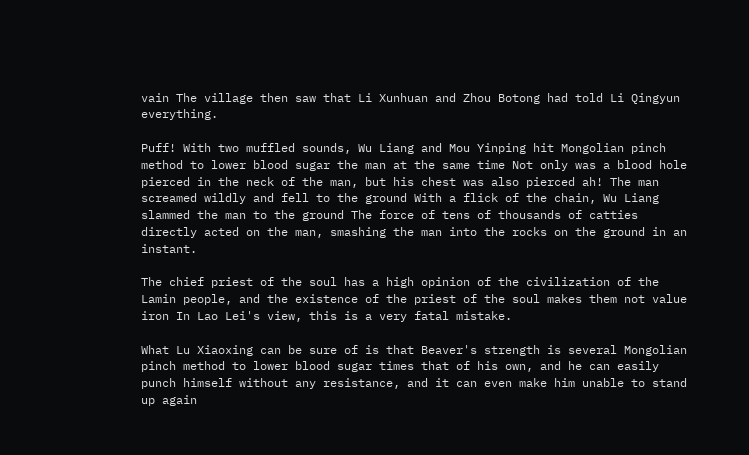vain The village then saw that Li Xunhuan and Zhou Botong had told Li Qingyun everything.

Puff! With two muffled sounds, Wu Liang and Mou Yinping hit Mongolian pinch method to lower blood sugar the man at the same time Not only was a blood hole pierced in the neck of the man, but his chest was also pierced ah! The man screamed wildly and fell to the ground With a flick of the chain, Wu Liang slammed the man to the ground The force of tens of thousands of catties directly acted on the man, smashing the man into the rocks on the ground in an instant.

The chief priest of the soul has a high opinion of the civilization of the Lamin people, and the existence of the priest of the soul makes them not value iron In Lao Lei's view, this is a very fatal mistake.

What Lu Xiaoxing can be sure of is that Beaver's strength is several Mongolian pinch method to lower blood sugar times that of his own, and he can easily punch himself without any resistance, and it can even make him unable to stand up again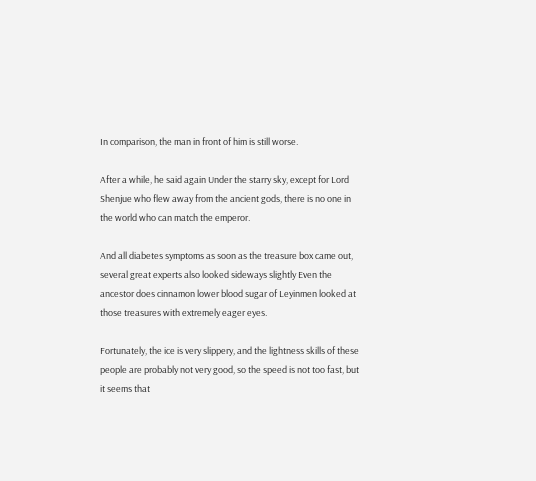In comparison, the man in front of him is still worse.

After a while, he said again Under the starry sky, except for Lord Shenjue who flew away from the ancient gods, there is no one in the world who can match the emperor.

And all diabetes symptoms as soon as the treasure box came out, several great experts also looked sideways slightly Even the ancestor does cinnamon lower blood sugar of Leyinmen looked at those treasures with extremely eager eyes.

Fortunately, the ice is very slippery, and the lightness skills of these people are probably not very good, so the speed is not too fast, but it seems that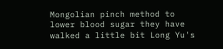Mongolian pinch method to lower blood sugar they have walked a little bit Long Yu's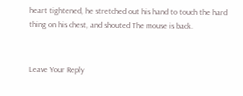heart tightened, he stretched out his hand to touch the hard thing on his chest, and shouted The mouse is back.


Leave Your Reply